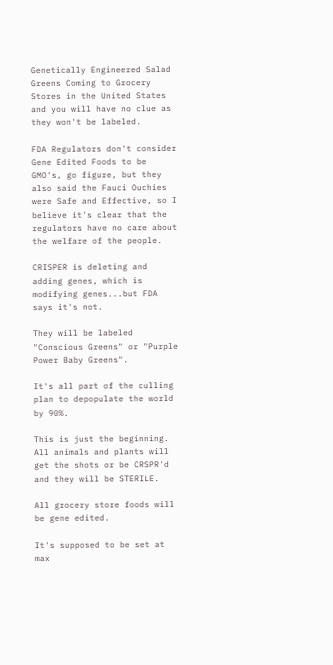Genetically Engineered Salad Greens Coming to Grocery Stores in the United States and you will have no clue as they won't be labeled.

FDA Regulators don't consider Gene Edited Foods to be GMO's, go figure, but they also said the Fauci Ouchies were Safe and Effective, so I believe it's clear that the regulators have no care about the welfare of the people.

CRISPER is deleting and adding genes, which is modifying genes...but FDA says it's not.

They will be labeled "Conscious Greens" or "Purple Power Baby Greens".

It's all part of the culling plan to depopulate the world by 90%.

This is just the beginning. All animals and plants will get the shots or be CRSPR'd and they will be STERILE.

All grocery store foods will be gene edited.

It's supposed to be set at max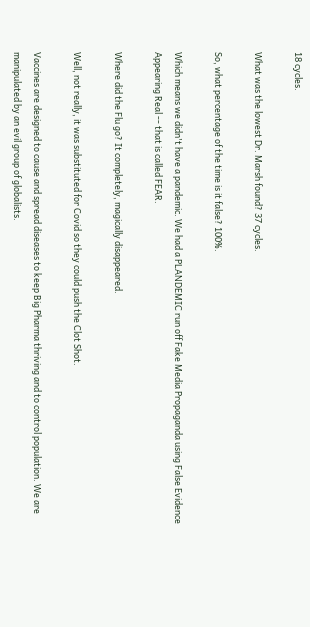18 cycles.

What was the lowest Dr. Marsh found? 37 cycles.

So, what percentage of the time is it false? 100%.

Which means we didn't have a pandemic. We had a PLANDEMIC run off Fake Media Propaganda using False Evidence Appearing Real -- that is called FEAR.

Where did the Flu go? It completely, magically disappeared.

Well, not really, it was substituted for Covid so they could push the Clot Shot.

Vaccines are designed to cause and spread diseases to keep Big Pharma thriving and to control population. We are manipulated by an evil group of globalists.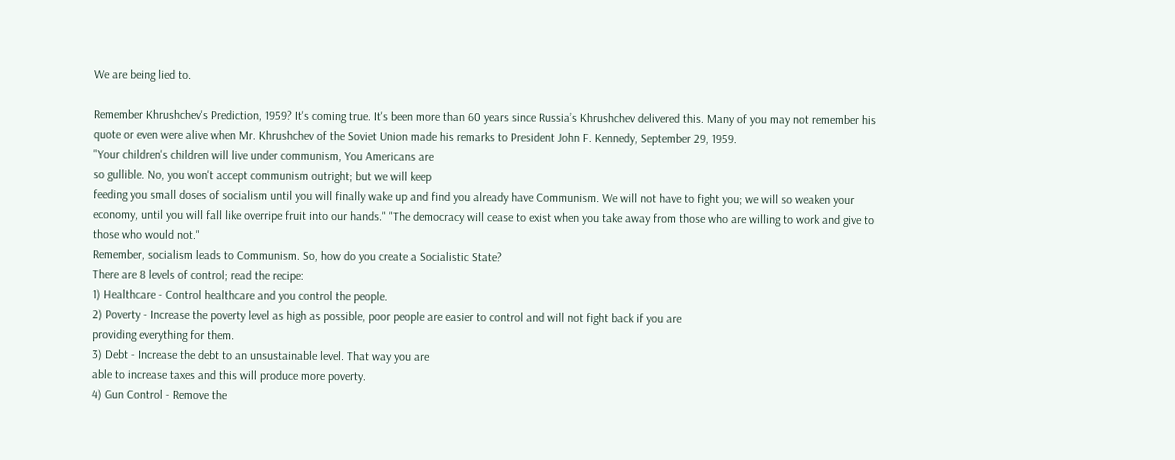We are being lied to.

Remember Khrushchev's Prediction, 1959? It's coming true. It's been more than 60 years since Russia’s Khrushchev delivered this. Many of you may not remember his quote or even were alive when Mr. Khrushchev of the Soviet Union made his remarks to President John F. Kennedy, September 29, 1959.
"Your children's children will live under communism, You Americans are
so gullible. No, you won't accept communism outright; but we will keep
feeding you small doses of socialism until you will finally wake up and find you already have Communism. We will not have to fight you; we will so weaken your economy, until you will fall like overripe fruit into our hands." "The democracy will cease to exist when you take away from those who are willing to work and give to those who would not."
Remember, socialism leads to Communism. So, how do you create a Socialistic State?
There are 8 levels of control; read the recipe:
1) Healthcare - Control healthcare and you control the people.
2) Poverty - Increase the poverty level as high as possible, poor people are easier to control and will not fight back if you are
providing everything for them.
3) Debt - Increase the debt to an unsustainable level. That way you are
able to increase taxes and this will produce more poverty.
4) Gun Control - Remove the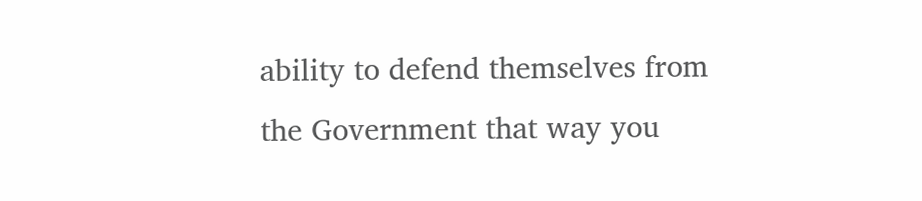ability to defend themselves from the Government that way you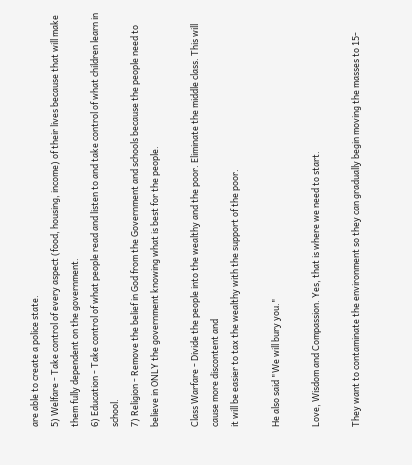are able to create a police state.
5) Welfare - Take control of every aspect (food, housing, income) of their lives because that will make them fully dependent on the government.
6) Education - Take control of what people read and listen to and take control of what children learn in school.
7) Religion - Remove the belief in God from the Government and schools because the people need to believe in ONLY the government knowing what is best for the people.

Class Warfare - Divide the people into the wealthy and the poor. Eliminate the middle class. This will cause more discontent and
it will be easier to tax the wealthy with the support of the poor.

He also said "We will bury you."

Love, Wisdom and Compassion. Yes, that is where we need to start.

They want to contaminate the environment so they can gradually begin moving the masses to 15-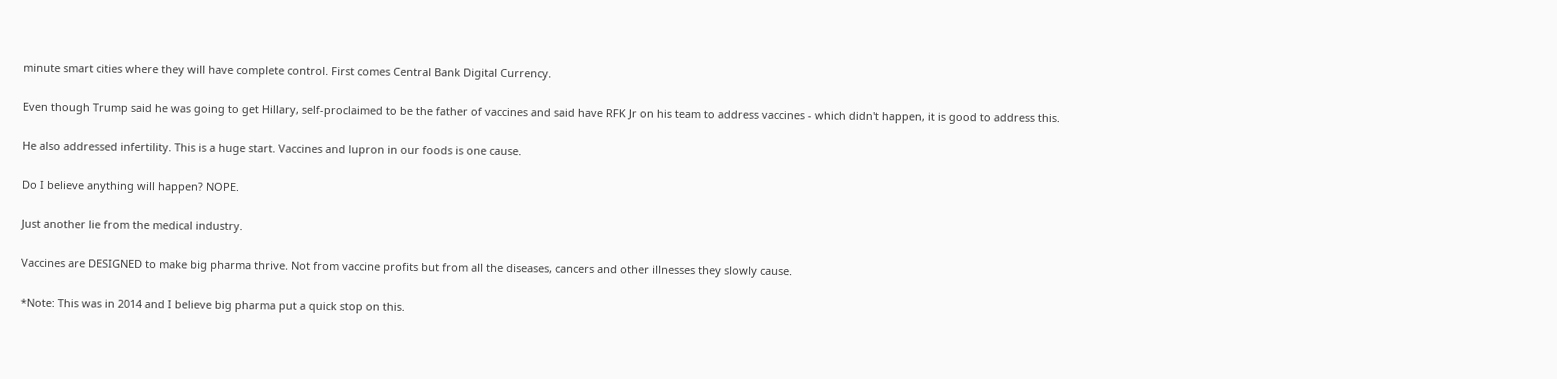minute smart cities where they will have complete control. First comes Central Bank Digital Currency.

Even though Trump said he was going to get Hillary, self-proclaimed to be the father of vaccines and said have RFK Jr on his team to address vaccines - which didn't happen, it is good to address this.

He also addressed infertility. This is a huge start. Vaccines and lupron in our foods is one cause.

Do I believe anything will happen? NOPE.

Just another lie from the medical industry.

Vaccines are DESIGNED to make big pharma thrive. Not from vaccine profits but from all the diseases, cancers and other illnesses they slowly cause.

*Note: This was in 2014 and I believe big pharma put a quick stop on this.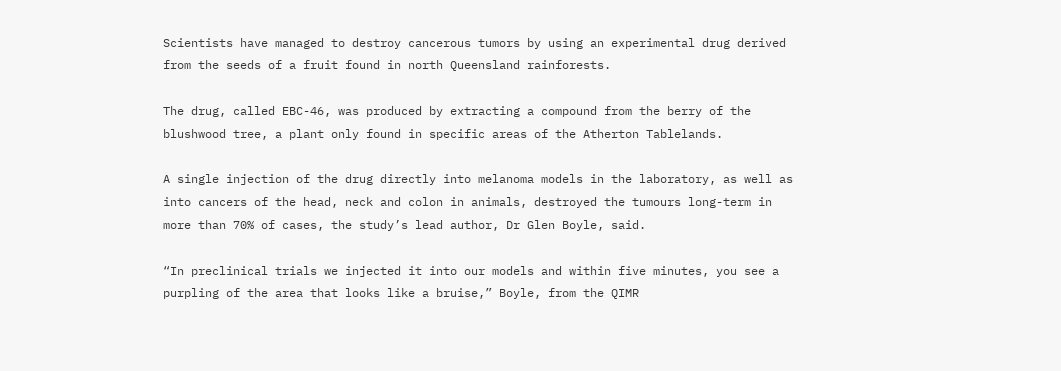Scientists have managed to destroy cancerous tumors by using an experimental drug derived from the seeds of a fruit found in north Queensland rainforests.

The drug, called EBC-46, was produced by extracting a compound from the berry of the blushwood tree, a plant only found in specific areas of the Atherton Tablelands.

A single injection of the drug directly into melanoma models in the laboratory, as well as into cancers of the head, neck and colon in animals, destroyed the tumours long-term in more than 70% of cases, the study’s lead author, Dr Glen Boyle, said.

“In preclinical trials we injected it into our models and within five minutes, you see a purpling of the area that looks like a bruise,” Boyle, from the QIMR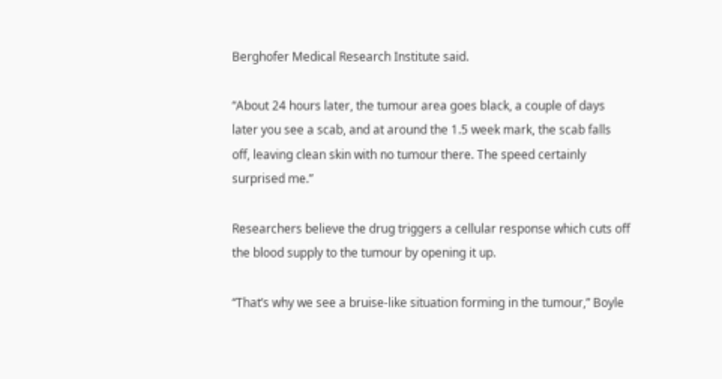Berghofer Medical Research Institute said.

“About 24 hours later, the tumour area goes black, a couple of days later you see a scab, and at around the 1.5 week mark, the scab falls off, leaving clean skin with no tumour there. The speed certainly surprised me.”

Researchers believe the drug triggers a cellular response which cuts off the blood supply to the tumour by opening it up.

“That’s why we see a bruise-like situation forming in the tumour,” Boyle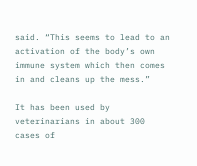said. “This seems to lead to an activation of the body’s own immune system which then comes in and cleans up the mess.”

It has been used by veterinarians in about 300 cases of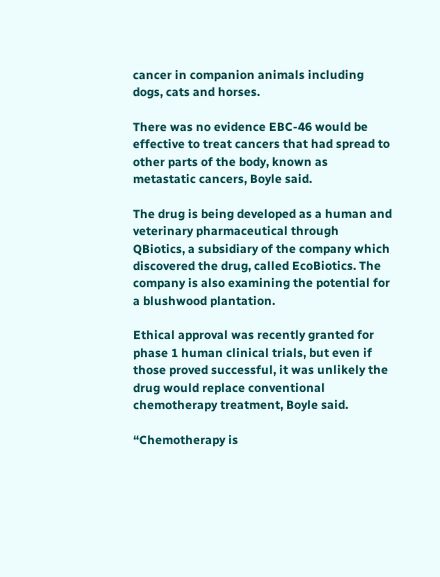cancer in companion animals including dogs, cats and horses.

There was no evidence EBC-46 would be effective to treat cancers that had spread to other parts of the body, known as metastatic cancers, Boyle said.

The drug is being developed as a human and veterinary pharmaceutical through QBiotics, a subsidiary of the company which discovered the drug, called EcoBiotics. The company is also examining the potential for a blushwood plantation.

Ethical approval was recently granted for phase 1 human clinical trials, but even if those proved successful, it was unlikely the drug would replace conventional chemotherapy treatment, Boyle said.

“Chemotherapy is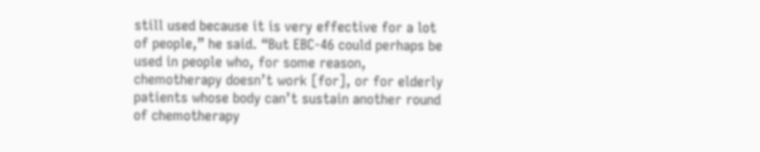still used because it is very effective for a lot of people,” he said. “But EBC-46 could perhaps be used in people who, for some reason, chemotherapy doesn’t work [for], or for elderly patients whose body can’t sustain another round of chemotherapy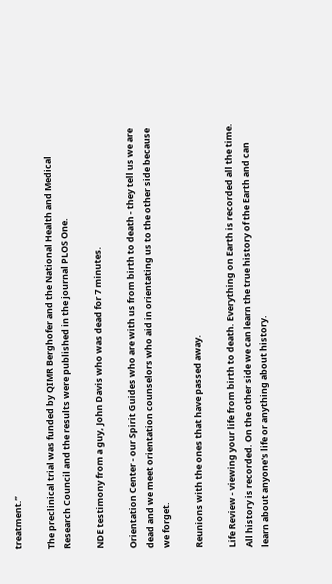treatment.”

The preclinical trial was funded by QIMR Berghofer and the National Health and Medical Research Council and the results were published in the journal PLOS One.

NDE testimony from a guy, John Davis who was dead for 7 minutes.

Orientation Center - our Spirit Guides who are with us from birth to death - they tell us we are dead and we meet orientation counselors who aid in orientating us to the other side because we forget.

Reunions with the ones that have passed away.

Life Review - viewing your life from birth to death. Everything on Earth is recorded all the time. All history is recorded. On the other side we can learn the true history of the Earth and can learn about anyone's life or anything about history.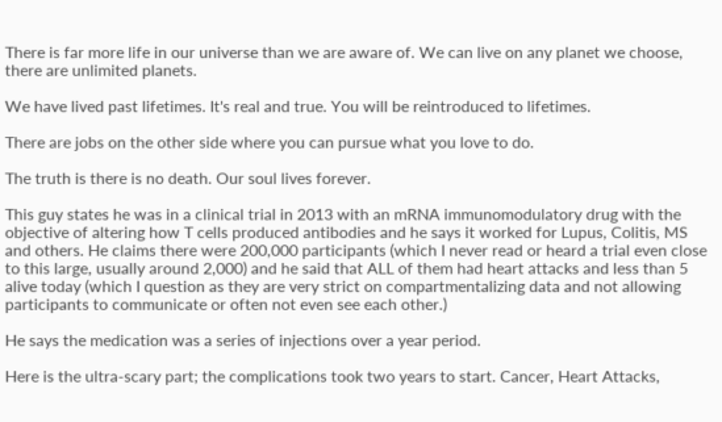There is far more life in our universe than we are aware of. We can live on any planet we choose, there are unlimited planets.

We have lived past lifetimes. It's real and true. You will be reintroduced to lifetimes.

There are jobs on the other side where you can pursue what you love to do.

The truth is there is no death. Our soul lives forever.

This guy states he was in a clinical trial in 2013 with an mRNA immunomodulatory drug with the objective of altering how T cells produced antibodies and he says it worked for Lupus, Colitis, MS and others. He claims there were 200,000 participants (which I never read or heard a trial even close to this large, usually around 2,000) and he said that ALL of them had heart attacks and less than 5 alive today (which I question as they are very strict on compartmentalizing data and not allowing participants to communicate or often not even see each other.)

He says the medication was a series of injections over a year period.

Here is the ultra-scary part; the complications took two years to start. Cancer, Heart Attacks,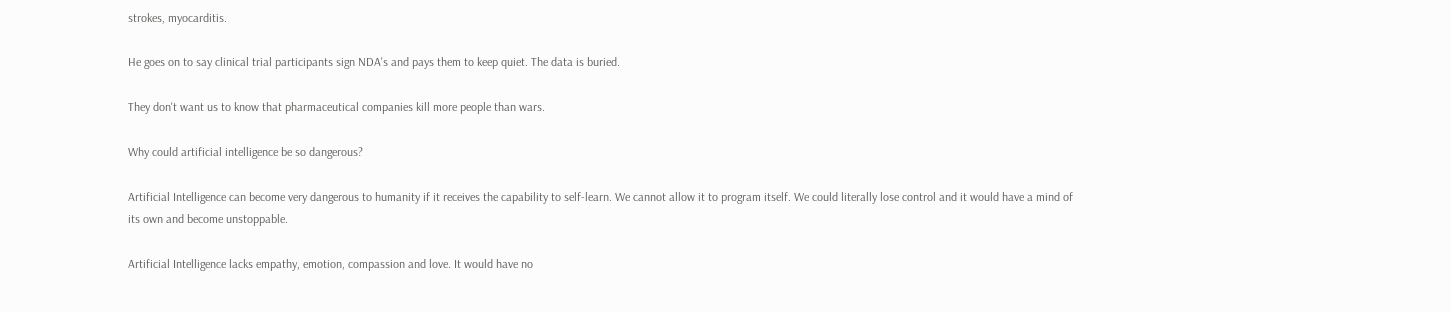strokes, myocarditis.

He goes on to say clinical trial participants sign NDA's and pays them to keep quiet. The data is buried.

They don't want us to know that pharmaceutical companies kill more people than wars.

Why could artificial intelligence be so dangerous?

Artificial Intelligence can become very dangerous to humanity if it receives the capability to self-learn. We cannot allow it to program itself. We could literally lose control and it would have a mind of its own and become unstoppable.

Artificial Intelligence lacks empathy, emotion, compassion and love. It would have no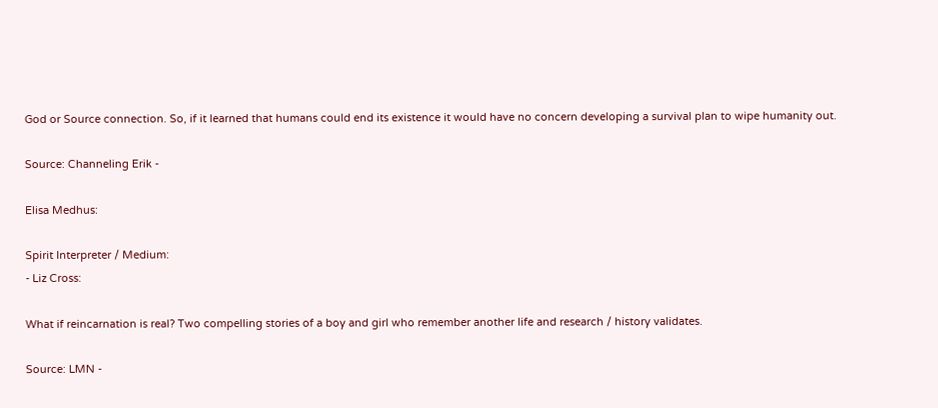God or Source connection. So, if it learned that humans could end its existence it would have no concern developing a survival plan to wipe humanity out.

Source: Channeling Erik -

Elisa Medhus:

Spirit Interpreter / Medium:
- Liz Cross:

What if reincarnation is real? Two compelling stories of a boy and girl who remember another life and research / history validates.

Source: LMN -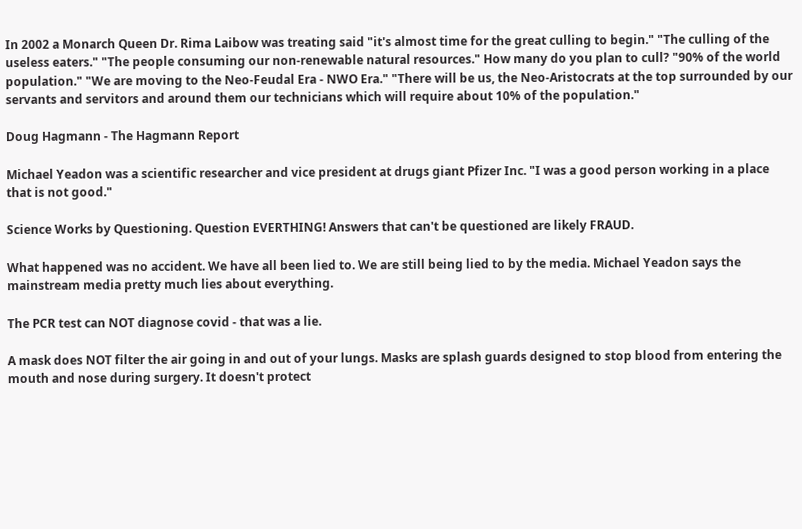In 2002 a Monarch Queen Dr. Rima Laibow was treating said "it's almost time for the great culling to begin." "The culling of the useless eaters." "The people consuming our non-renewable natural resources." How many do you plan to cull? "90% of the world population." "We are moving to the Neo-Feudal Era - NWO Era." "There will be us, the Neo-Aristocrats at the top surrounded by our servants and servitors and around them our technicians which will require about 10% of the population."

Doug Hagmann - The Hagmann Report

Michael Yeadon was a scientific researcher and vice president at drugs giant Pfizer Inc. "I was a good person working in a place that is not good."

Science Works by Questioning. Question EVERTHING! Answers that can't be questioned are likely FRAUD.

What happened was no accident. We have all been lied to. We are still being lied to by the media. Michael Yeadon says the mainstream media pretty much lies about everything.

The PCR test can NOT diagnose covid - that was a lie.

A mask does NOT filter the air going in and out of your lungs. Masks are splash guards designed to stop blood from entering the mouth and nose during surgery. It doesn't protect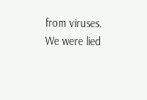from viruses. We were lied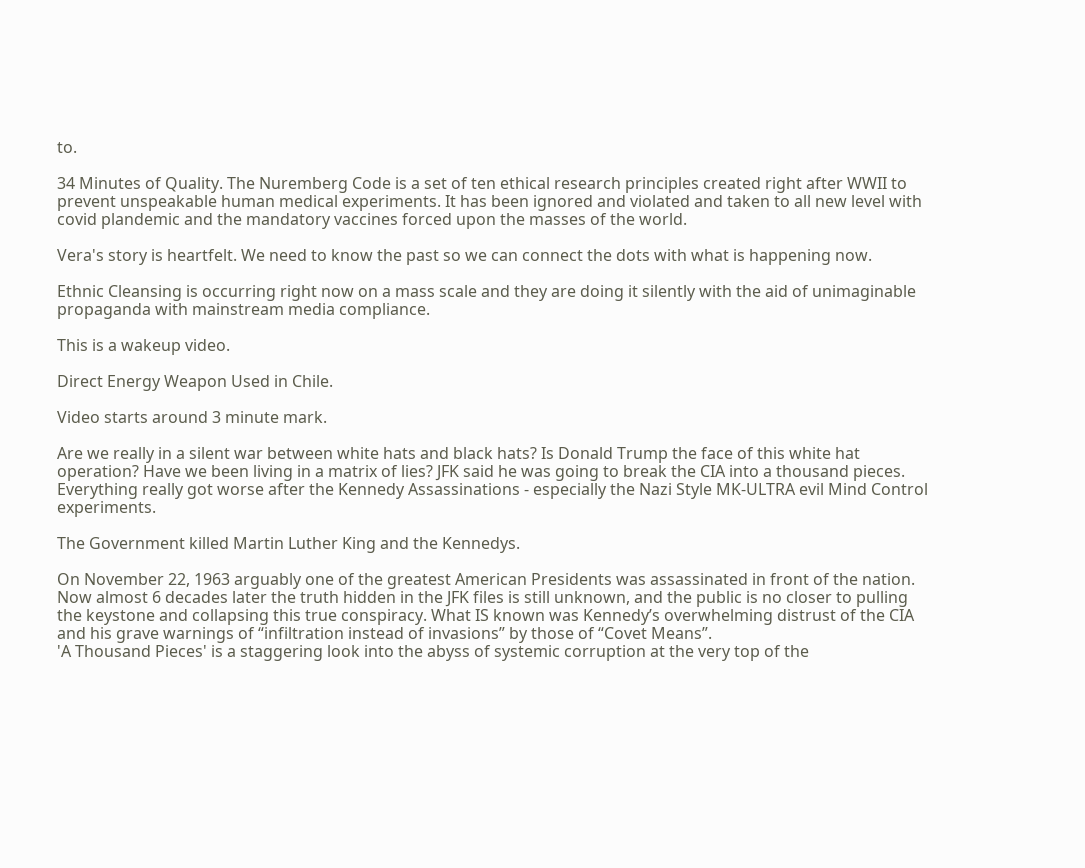to.

34 Minutes of Quality. The Nuremberg Code is a set of ten ethical research principles created right after WWII to prevent unspeakable human medical experiments. It has been ignored and violated and taken to all new level with covid plandemic and the mandatory vaccines forced upon the masses of the world.

Vera's story is heartfelt. We need to know the past so we can connect the dots with what is happening now.

Ethnic Cleansing is occurring right now on a mass scale and they are doing it silently with the aid of unimaginable propaganda with mainstream media compliance.

This is a wakeup video.

Direct Energy Weapon Used in Chile.

Video starts around 3 minute mark.

Are we really in a silent war between white hats and black hats? Is Donald Trump the face of this white hat operation? Have we been living in a matrix of lies? JFK said he was going to break the CIA into a thousand pieces. Everything really got worse after the Kennedy Assassinations - especially the Nazi Style MK-ULTRA evil Mind Control experiments.

The Government killed Martin Luther King and the Kennedys.

On November 22, 1963 arguably one of the greatest American Presidents was assassinated in front of the nation. Now almost 6 decades later the truth hidden in the JFK files is still unknown, and the public is no closer to pulling the keystone and collapsing this true conspiracy. What IS known was Kennedy’s overwhelming distrust of the CIA and his grave warnings of “infiltration instead of invasions” by those of “Covet Means”.
'A Thousand Pieces' is a staggering look into the abyss of systemic corruption at the very top of the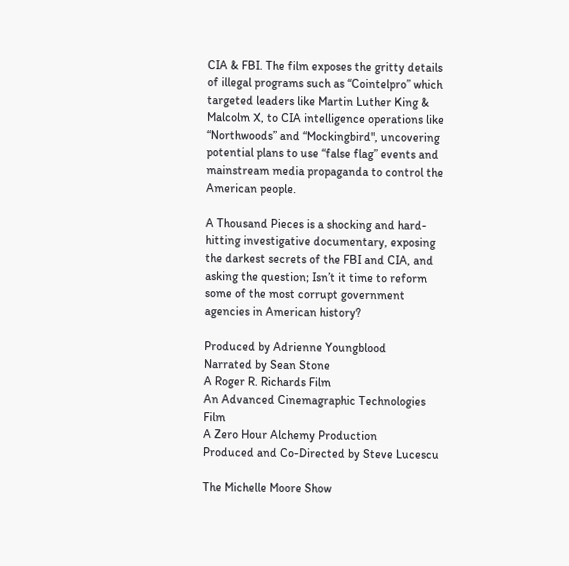CIA & FBI. The film exposes the gritty details of illegal programs such as “Cointelpro” which targeted leaders like Martin Luther King & Malcolm X, to CIA intelligence operations like “Northwoods” and “Mockingbird", uncovering potential plans to use “false flag” events and mainstream media propaganda to control the American people.

A Thousand Pieces is a shocking and hard-hitting investigative documentary, exposing the darkest secrets of the FBI and CIA, and asking the question; Isn’t it time to reform some of the most corrupt government agencies in American history?

Produced by Adrienne Youngblood
Narrated by Sean Stone
A Roger R. Richards Film
An Advanced Cinemagraphic Technologies Film
A Zero Hour Alchemy Production
Produced and Co-Directed by Steve Lucescu

The Michelle Moore Show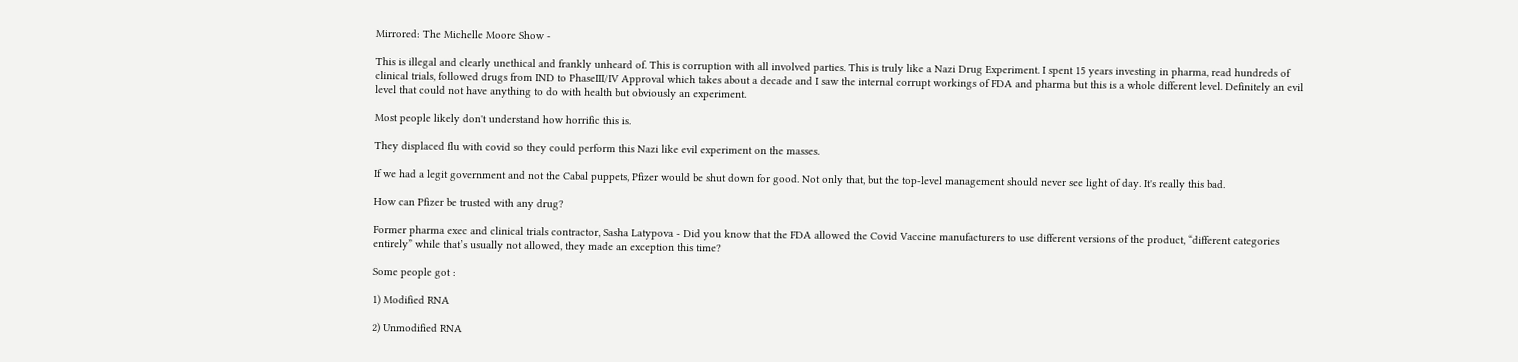Mirrored: The Michelle Moore Show -

This is illegal and clearly unethical and frankly unheard of. This is corruption with all involved parties. This is truly like a Nazi Drug Experiment. I spent 15 years investing in pharma, read hundreds of clinical trials, followed drugs from IND to PhaseIII/IV Approval which takes about a decade and I saw the internal corrupt workings of FDA and pharma but this is a whole different level. Definitely an evil level that could not have anything to do with health but obviously an experiment.

Most people likely don't understand how horrific this is.

They displaced flu with covid so they could perform this Nazi like evil experiment on the masses.

If we had a legit government and not the Cabal puppets, Pfizer would be shut down for good. Not only that, but the top-level management should never see light of day. It's really this bad.

How can Pfizer be trusted with any drug?

Former pharma exec and clinical trials contractor, Sasha Latypova - Did you know that the FDA allowed the Covid Vaccine manufacturers to use different versions of the product, “different categories entirely” while that’s usually not allowed, they made an exception this time?

Some people got :

1) Modified RNA

2) Unmodified RNA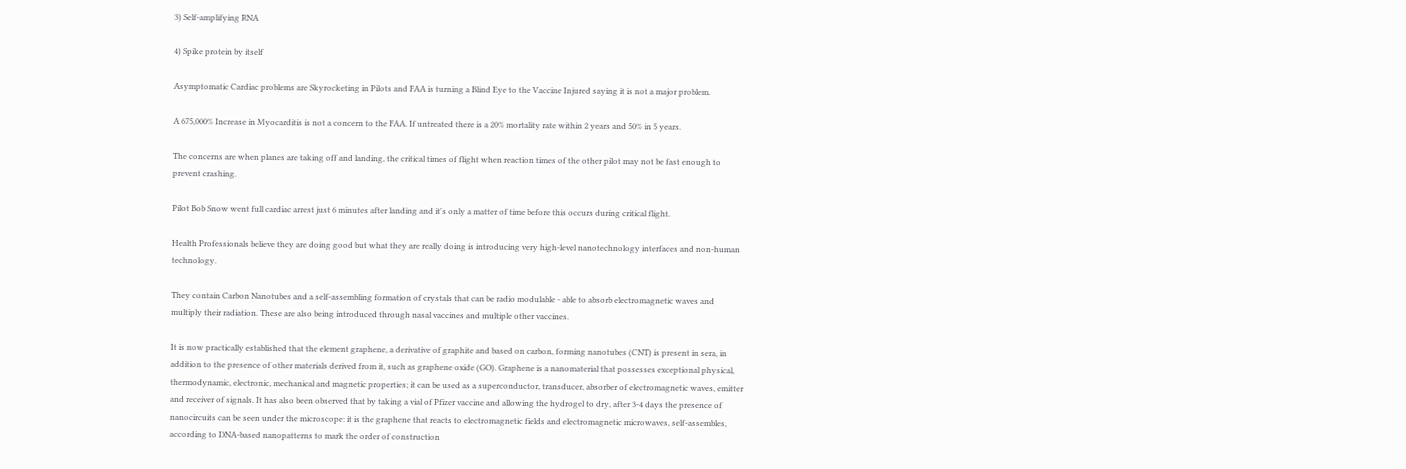3) Self-amplifying RNA

4) Spike protein by itself

Asymptomatic Cardiac problems are Skyrocketing in Pilots and FAA is turning a Blind Eye to the Vaccine Injured saying it is not a major problem.

A 675,000% Increase in Myocarditis is not a concern to the FAA. If untreated there is a 20% mortality rate within 2 years and 50% in 5 years.

The concerns are when planes are taking off and landing, the critical times of flight when reaction times of the other pilot may not be fast enough to prevent crashing.

Pilot Bob Snow went full cardiac arrest just 6 minutes after landing and it's only a matter of time before this occurs during critical flight.

Health Professionals believe they are doing good but what they are really doing is introducing very high-level nanotechnology interfaces and non-human technology.

They contain Carbon Nanotubes and a self-assembling formation of crystals that can be radio modulable - able to absorb electromagnetic waves and multiply their radiation. These are also being introduced through nasal vaccines and multiple other vaccines.

It is now practically established that the element graphene, a derivative of graphite and based on carbon, forming nanotubes (CNT) is present in sera, in addition to the presence of other materials derived from it, such as graphene oxide (GO). Graphene is a nanomaterial that possesses exceptional physical, thermodynamic, electronic, mechanical and magnetic properties; it can be used as a superconductor, transducer, absorber of electromagnetic waves, emitter and receiver of signals. It has also been observed that by taking a vial of Pfizer vaccine and allowing the hydrogel to dry, after 3-4 days the presence of nanocircuits can be seen under the microscope: it is the graphene that reacts to electromagnetic fields and electromagnetic microwaves, self-assembles, according to DNA-based nanopatterns to mark the order of construction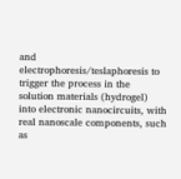and electrophoresis/teslaphoresis to trigger the process in the solution materials (hydrogel) into electronic nanocircuits, with real nanoscale components, such as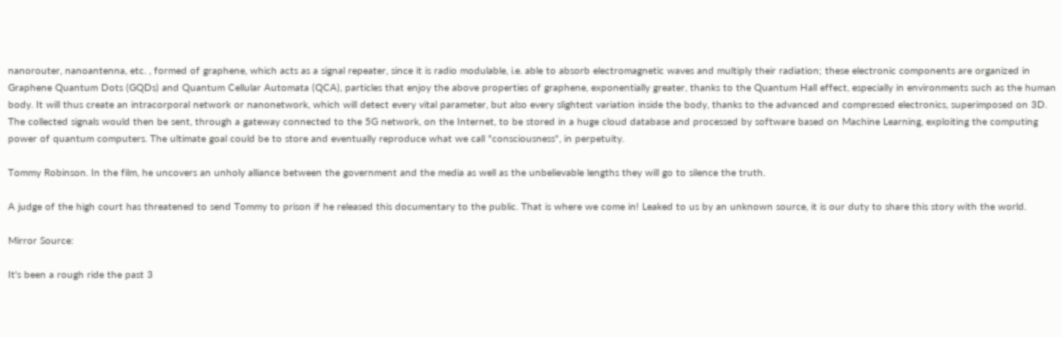nanorouter, nanoantenna, etc. , formed of graphene, which acts as a signal repeater, since it is radio modulable, i.e. able to absorb electromagnetic waves and multiply their radiation; these electronic components are organized in Graphene Quantum Dots (GQDs) and Quantum Cellular Automata (QCA), particles that enjoy the above properties of graphene, exponentially greater, thanks to the Quantum Hall effect, especially in environments such as the human body. It will thus create an intracorporal network or nanonetwork, which will detect every vital parameter, but also every slightest variation inside the body, thanks to the advanced and compressed electronics, superimposed on 3D. The collected signals would then be sent, through a gateway connected to the 5G network, on the Internet, to be stored in a huge cloud database and processed by software based on Machine Learning, exploiting the computing power of quantum computers. The ultimate goal could be to store and eventually reproduce what we call "consciousness", in perpetuity.

Tommy Robinson. In the film, he uncovers an unholy alliance between the government and the media as well as the unbelievable lengths they will go to silence the truth.

A judge of the high court has threatened to send Tommy to prison if he released this documentary to the public. That is where we come in! Leaked to us by an unknown source, it is our duty to share this story with the world.

Mirror Source:

It's been a rough ride the past 3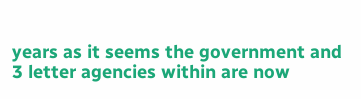years as it seems the government and 3 letter agencies within are now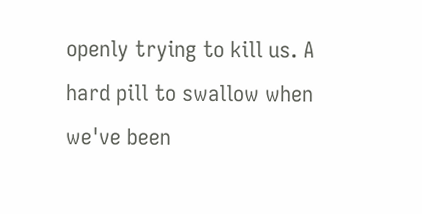openly trying to kill us. A hard pill to swallow when we've been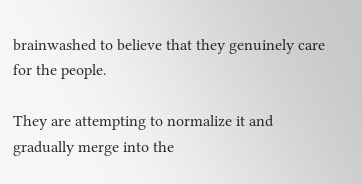brainwashed to believe that they genuinely care for the people.

They are attempting to normalize it and gradually merge into the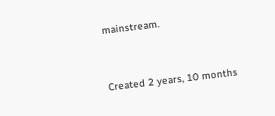mainstream.


Created 2 years, 10 months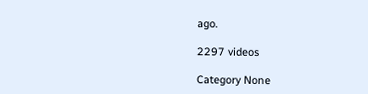ago.

2297 videos

Category None